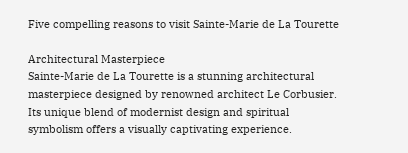Five compelling reasons to visit Sainte-Marie de La Tourette

Architectural Masterpiece
Sainte-Marie de La Tourette is a stunning architectural masterpiece designed by renowned architect Le Corbusier. Its unique blend of modernist design and spiritual symbolism offers a visually captivating experience.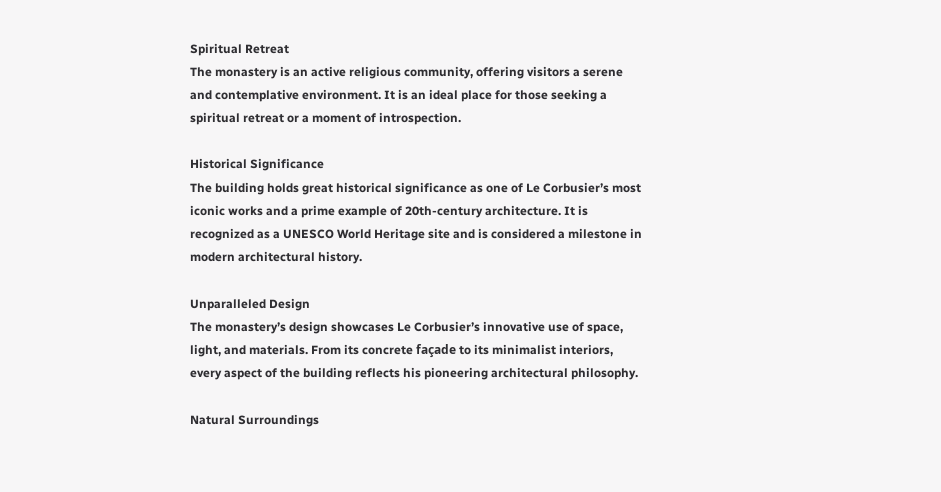Spiritual Retreat
The monastery is an active religious community, offering visitors a serene and contemplative environment. It is an ideal place for those seeking a spiritual retreat or a moment of introspection.

Historical Significance
The building holds great historical significance as one of Le Corbusier’s most iconic works and a prime example of 20th-century architecture. It is recognized as a UNESCO World Heritage site and is considered a milestone in modern architectural history.

Unparalleled Design
The monastery’s design showcases Le Corbusier’s innovative use of space, light, and materials. From its concrete façade to its minimalist interiors, every aspect of the building reflects his pioneering architectural philosophy.

Natural Surroundings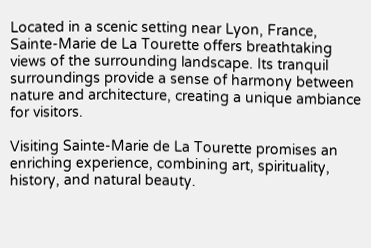Located in a scenic setting near Lyon, France, Sainte-Marie de La Tourette offers breathtaking views of the surrounding landscape. Its tranquil surroundings provide a sense of harmony between nature and architecture, creating a unique ambiance for visitors.

Visiting Sainte-Marie de La Tourette promises an enriching experience, combining art, spirituality, history, and natural beauty.